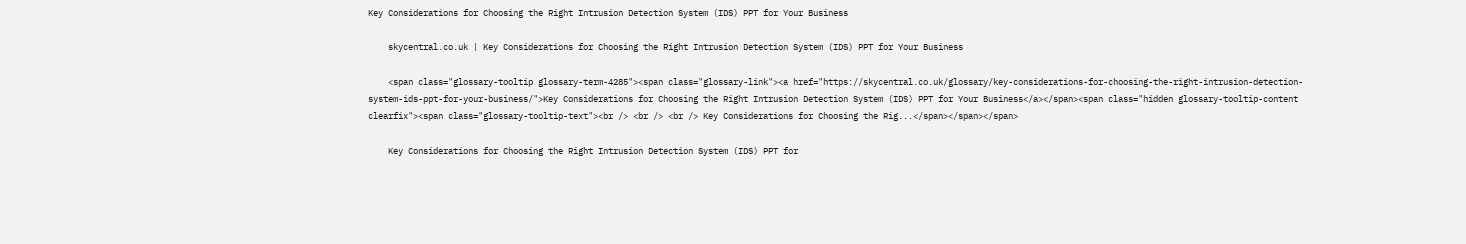Key Considerations for Choosing the Right Intrusion Detection System (IDS) PPT for Your Business

    skycentral.co.uk | Key Considerations for Choosing the Right Intrusion Detection System (IDS) PPT for Your Business

    <span class="glossary-tooltip glossary-term-4285"><span class="glossary-link"><a href="https://skycentral.co.uk/glossary/key-considerations-for-choosing-the-right-intrusion-detection-system-ids-ppt-for-your-business/">Key Considerations for Choosing the Right Intrusion Detection System (IDS) PPT for Your Business</a></span><span class="hidden glossary-tooltip-content clearfix"><span class="glossary-tooltip-text"><br /> <br /> <br /> Key Considerations for Choosing the Rig...</span></span></span>

    Key Considerations for Choosing the Right Intrusion Detection System (IDS) PPT for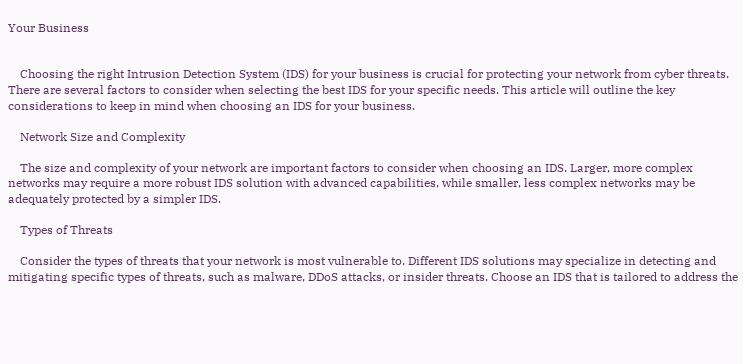Your Business


    Choosing the right Intrusion Detection System (IDS) for your business is crucial for protecting your network from cyber threats. There are several factors to consider when selecting the best IDS for your specific needs. This article will outline the key considerations to keep in mind when choosing an IDS for your business.

    Network Size and Complexity

    The size and complexity of your network are important factors to consider when choosing an IDS. Larger, more complex networks may require a more robust IDS solution with advanced capabilities, while smaller, less complex networks may be adequately protected by a simpler IDS.

    Types of Threats

    Consider the types of threats that your network is most vulnerable to. Different IDS solutions may specialize in detecting and mitigating specific types of threats, such as malware, DDoS attacks, or insider threats. Choose an IDS that is tailored to address the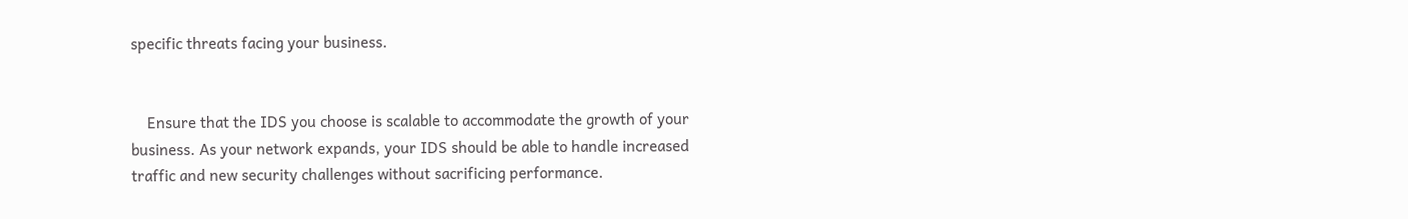specific threats facing your business.


    Ensure that the IDS you choose is scalable to accommodate the growth of your business. As your network expands, your IDS should be able to handle increased traffic and new security challenges without sacrificing performance.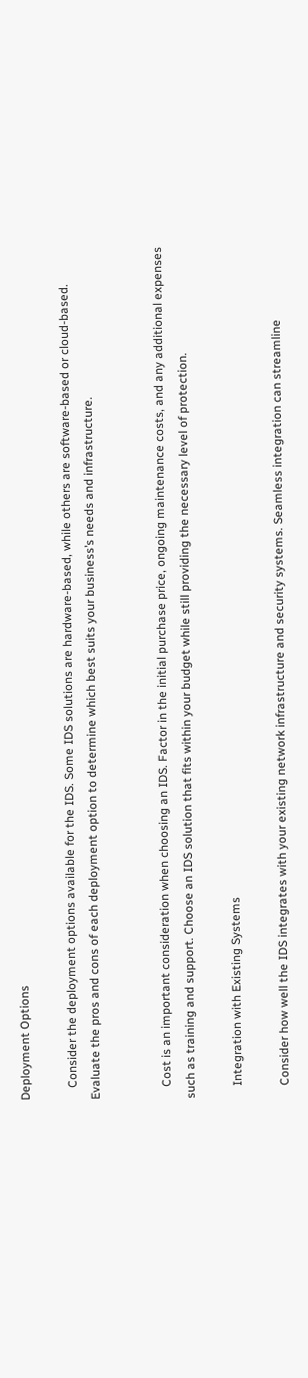Deployment Options

    Consider the deployment options available for the IDS. Some IDS solutions are hardware-based, while others are software-based or cloud-based. Evaluate the pros and cons of each deployment option to determine which best suits your business’s needs and infrastructure.


    Cost is an important consideration when choosing an IDS. Factor in the initial purchase price, ongoing maintenance costs, and any additional expenses such as training and support. Choose an IDS solution that fits within your budget while still providing the necessary level of protection.

    Integration with Existing Systems

    Consider how well the IDS integrates with your existing network infrastructure and security systems. Seamless integration can streamline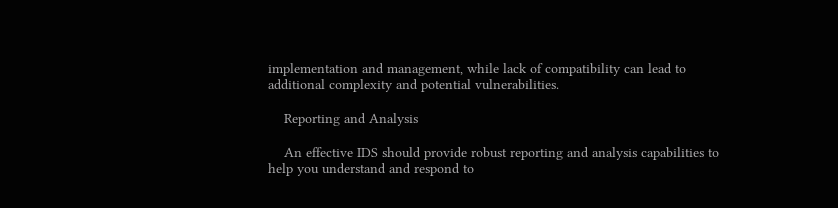implementation and management, while lack of compatibility can lead to additional complexity and potential vulnerabilities.

    Reporting and Analysis

    An effective IDS should provide robust reporting and analysis capabilities to help you understand and respond to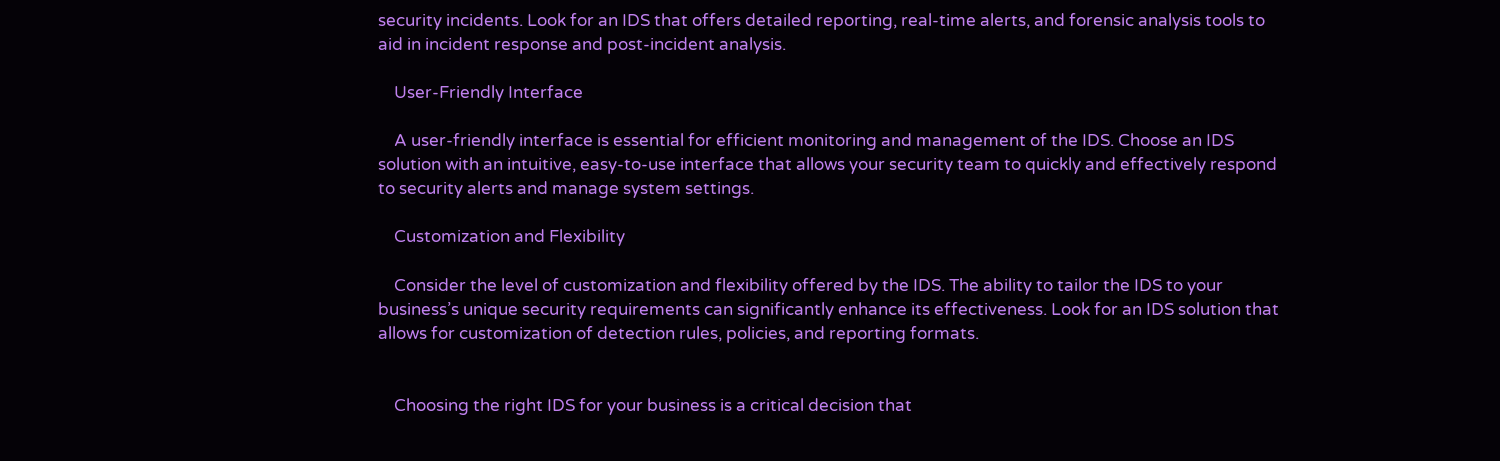security incidents. Look for an IDS that offers detailed reporting, real-time alerts, and forensic analysis tools to aid in incident response and post-incident analysis.

    User-Friendly Interface

    A user-friendly interface is essential for efficient monitoring and management of the IDS. Choose an IDS solution with an intuitive, easy-to-use interface that allows your security team to quickly and effectively respond to security alerts and manage system settings.

    Customization and Flexibility

    Consider the level of customization and flexibility offered by the IDS. The ability to tailor the IDS to your business’s unique security requirements can significantly enhance its effectiveness. Look for an IDS solution that allows for customization of detection rules, policies, and reporting formats.


    Choosing the right IDS for your business is a critical decision that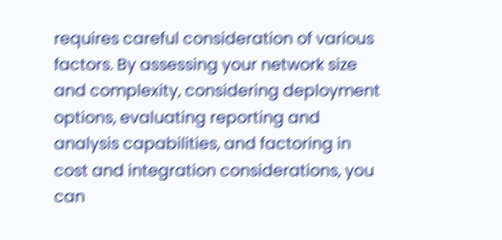requires careful consideration of various factors. By assessing your network size and complexity, considering deployment options, evaluating reporting and analysis capabilities, and factoring in cost and integration considerations, you can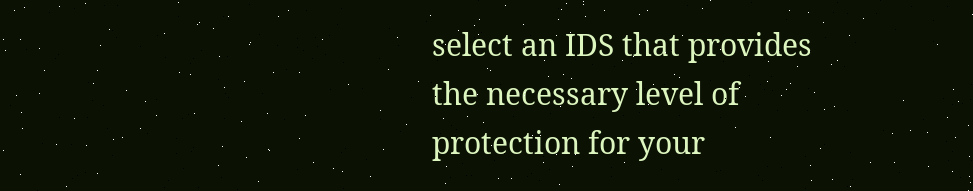select an IDS that provides the necessary level of protection for your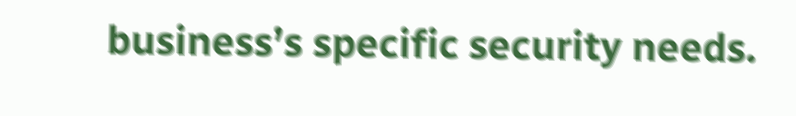business’s specific security needs.